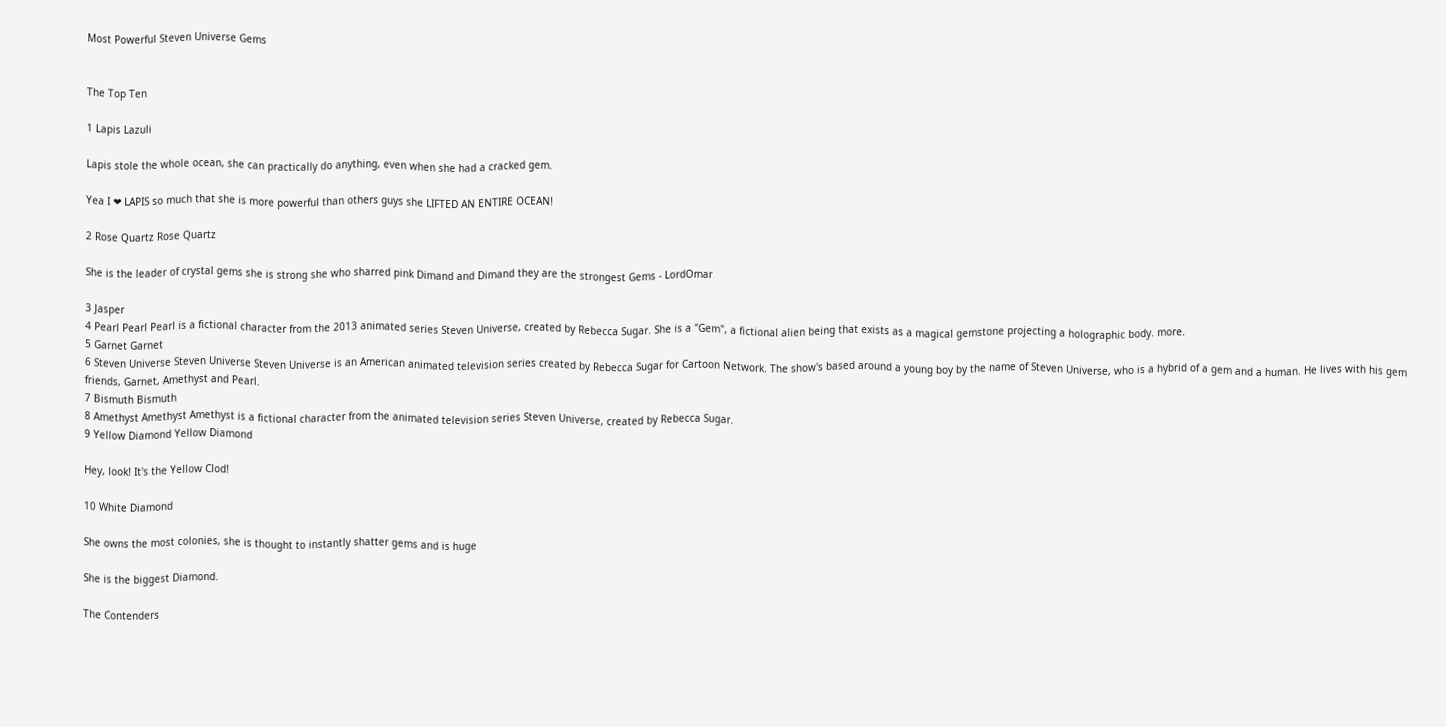Most Powerful Steven Universe Gems


The Top Ten

1 Lapis Lazuli

Lapis stole the whole ocean, she can practically do anything, even when she had a cracked gem.

Yea I ❤ LAPIS so much that she is more powerful than others guys she LIFTED AN ENTIRE OCEAN!

2 Rose Quartz Rose Quartz

She is the leader of crystal gems she is strong she who sharred pink Dimand and Dimand they are the strongest Gems - LordOmar

3 Jasper
4 Pearl Pearl Pearl is a fictional character from the 2013 animated series Steven Universe, created by Rebecca Sugar. She is a "Gem", a fictional alien being that exists as a magical gemstone projecting a holographic body. more.
5 Garnet Garnet
6 Steven Universe Steven Universe Steven Universe is an American animated television series created by Rebecca Sugar for Cartoon Network. The show's based around a young boy by the name of Steven Universe, who is a hybrid of a gem and a human. He lives with his gem friends, Garnet, Amethyst and Pearl.
7 Bismuth Bismuth
8 Amethyst Amethyst Amethyst is a fictional character from the animated television series Steven Universe, created by Rebecca Sugar.
9 Yellow Diamond Yellow Diamond

Hey, look! It's the Yellow Clod!

10 White Diamond

She owns the most colonies, she is thought to instantly shatter gems and is huge

She is the biggest Diamond.

The Contenders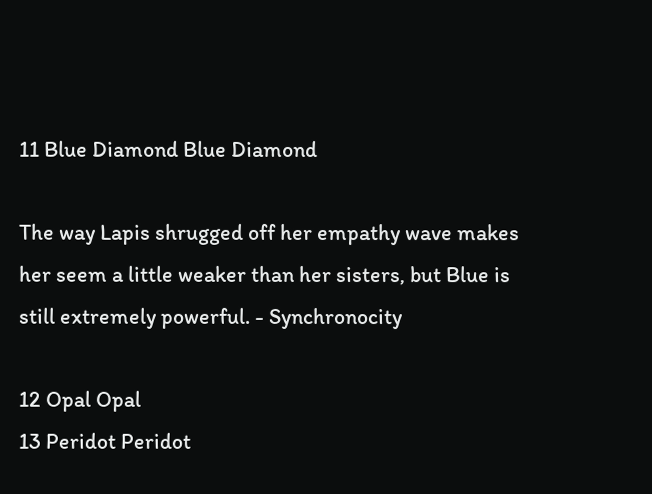11 Blue Diamond Blue Diamond

The way Lapis shrugged off her empathy wave makes her seem a little weaker than her sisters, but Blue is still extremely powerful. - Synchronocity

12 Opal Opal
13 Peridot Peridot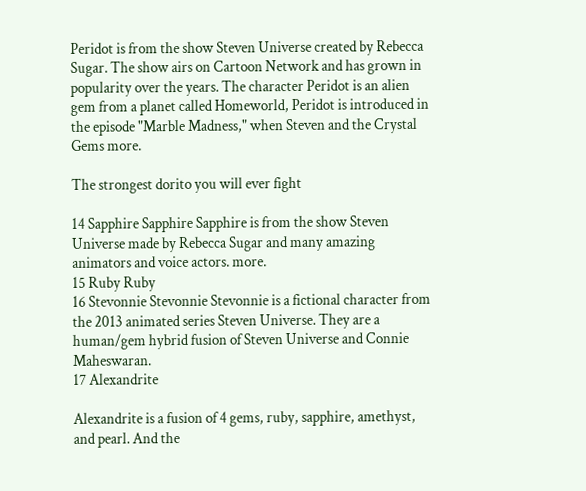Peridot is from the show Steven Universe created by Rebecca Sugar. The show airs on Cartoon Network and has grown in popularity over the years. The character Peridot is an alien gem from a planet called Homeworld, Peridot is introduced in the episode "Marble Madness," when Steven and the Crystal Gems more.

The strongest dorito you will ever fight

14 Sapphire Sapphire Sapphire is from the show Steven Universe made by Rebecca Sugar and many amazing animators and voice actors. more.
15 Ruby Ruby
16 Stevonnie Stevonnie Stevonnie is a fictional character from the 2013 animated series Steven Universe. They are a human/gem hybrid fusion of Steven Universe and Connie Maheswaran.
17 Alexandrite

Alexandrite is a fusion of 4 gems, ruby, sapphire, amethyst, and pearl. And the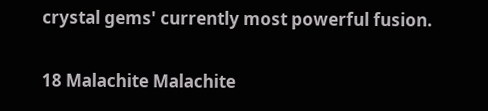crystal gems' currently most powerful fusion.

18 Malachite Malachite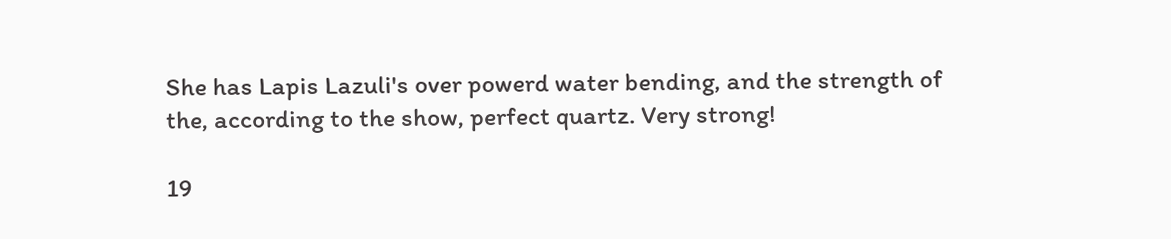She has Lapis Lazuli's over powerd water bending, and the strength of the, according to the show, perfect quartz. Very strong!

19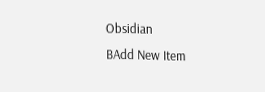Obsidian
BAdd New Item